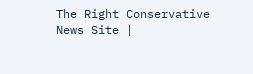The Right Conservative News Site |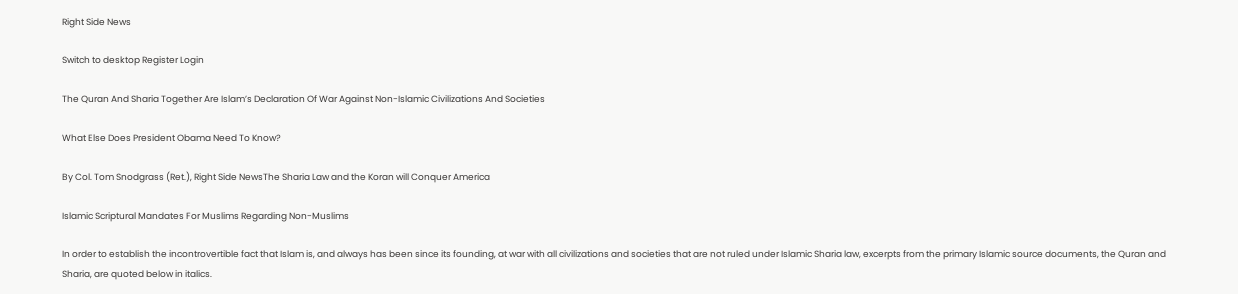Right Side News

Switch to desktop Register Login

The Quran And Sharia Together Are Islam’s Declaration Of War Against Non-Islamic Civilizations And Societies

What Else Does President Obama Need To Know?

By Col. Tom Snodgrass (Ret.), Right Side NewsThe Sharia Law and the Koran will Conquer America

Islamic Scriptural Mandates For Muslims Regarding Non-Muslims

In order to establish the incontrovertible fact that Islam is, and always has been since its founding, at war with all civilizations and societies that are not ruled under Islamic Sharia law, excerpts from the primary Islamic source documents, the Quran and Sharia, are quoted below in italics.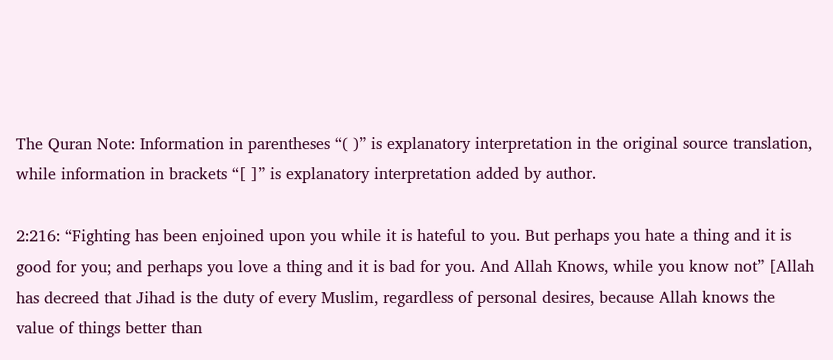The Quran Note: Information in parentheses “( )” is explanatory interpretation in the original source translation, while information in brackets “[ ]” is explanatory interpretation added by author.

2:216: “Fighting has been enjoined upon you while it is hateful to you. But perhaps you hate a thing and it is good for you; and perhaps you love a thing and it is bad for you. And Allah Knows, while you know not” [Allah has decreed that Jihad is the duty of every Muslim, regardless of personal desires, because Allah knows the value of things better than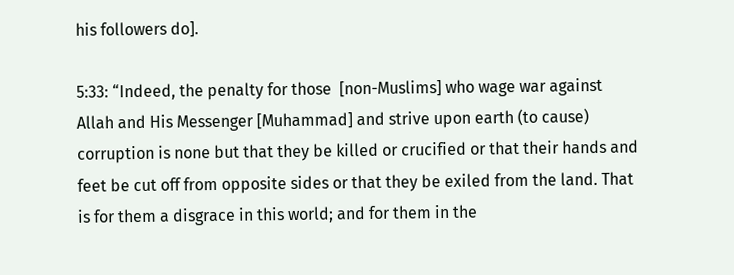his followers do].

5:33: “Indeed, the penalty for those  [non-Muslims] who wage war against Allah and His Messenger [Muhammad] and strive upon earth (to cause) corruption is none but that they be killed or crucified or that their hands and feet be cut off from opposite sides or that they be exiled from the land. That is for them a disgrace in this world; and for them in the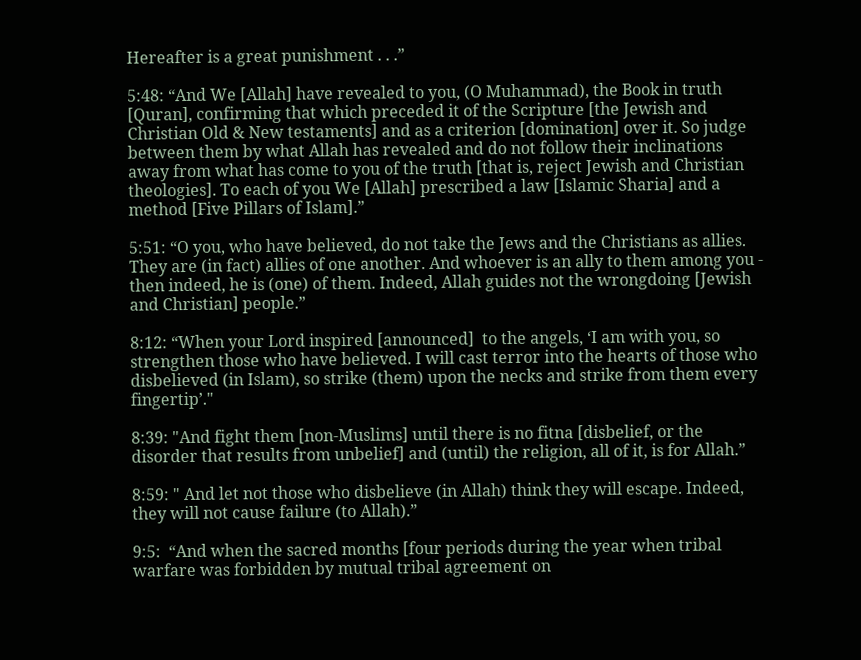Hereafter is a great punishment . . .”

5:48: “And We [Allah] have revealed to you, (O Muhammad), the Book in truth [Quran], confirming that which preceded it of the Scripture [the Jewish and Christian Old & New testaments] and as a criterion [domination] over it. So judge between them by what Allah has revealed and do not follow their inclinations away from what has come to you of the truth [that is, reject Jewish and Christian theologies]. To each of you We [Allah] prescribed a law [Islamic Sharia] and a method [Five Pillars of Islam].”

5:51: “O you, who have believed, do not take the Jews and the Christians as allies. They are (in fact) allies of one another. And whoever is an ally to them among you - then indeed, he is (one) of them. Indeed, Allah guides not the wrongdoing [Jewish and Christian] people.”

8:12: “When your Lord inspired [announced]  to the angels, ‘I am with you, so strengthen those who have believed. I will cast terror into the hearts of those who disbelieved (in Islam), so strike (them) upon the necks and strike from them every fingertip’."

8:39: "And fight them [non-Muslims] until there is no fitna [disbelief, or the disorder that results from unbelief] and (until) the religion, all of it, is for Allah.”

8:59: " And let not those who disbelieve (in Allah) think they will escape. Indeed, they will not cause failure (to Allah).”

9:5:  “And when the sacred months [four periods during the year when tribal warfare was forbidden by mutual tribal agreement on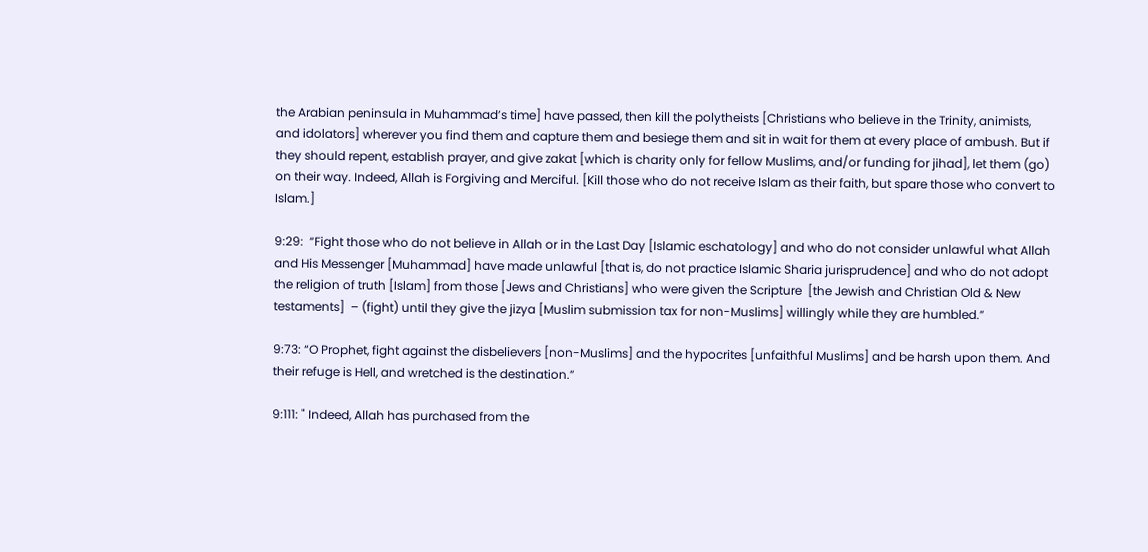the Arabian peninsula in Muhammad’s time] have passed, then kill the polytheists [Christians who believe in the Trinity, animists, and idolators] wherever you find them and capture them and besiege them and sit in wait for them at every place of ambush. But if they should repent, establish prayer, and give zakat [which is charity only for fellow Muslims, and/or funding for jihad], let them (go) on their way. Indeed, Allah is Forgiving and Merciful. [Kill those who do not receive Islam as their faith, but spare those who convert to Islam.]

9:29:  “Fight those who do not believe in Allah or in the Last Day [Islamic eschatology] and who do not consider unlawful what Allah and His Messenger [Muhammad] have made unlawful [that is, do not practice Islamic Sharia jurisprudence] and who do not adopt the religion of truth [Islam] from those [Jews and Christians] who were given the Scripture  [the Jewish and Christian Old & New testaments]  – (fight) until they give the jizya [Muslim submission tax for non-Muslims] willingly while they are humbled.”

9:73: “O Prophet, fight against the disbelievers [non-Muslims] and the hypocrites [unfaithful Muslims] and be harsh upon them. And their refuge is Hell, and wretched is the destination.”

9:111: " Indeed, Allah has purchased from the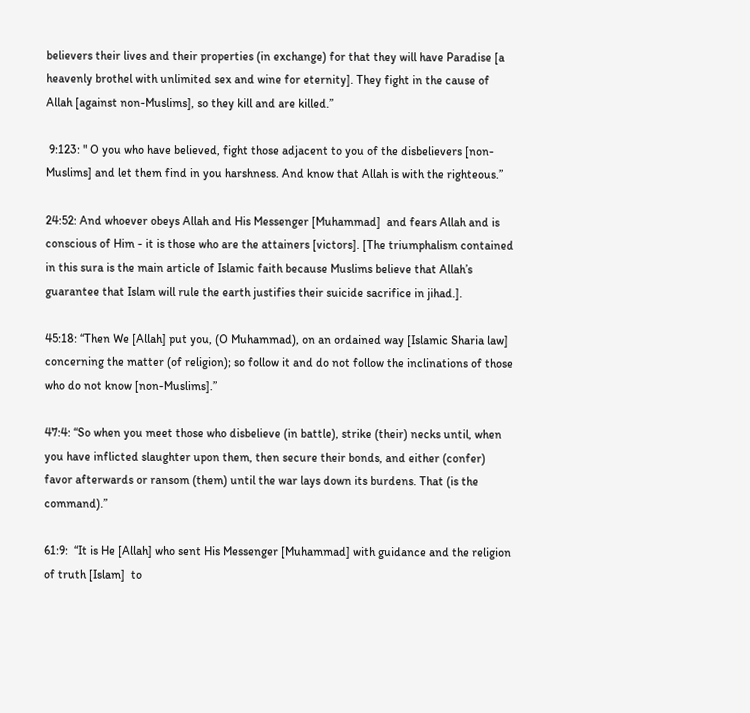believers their lives and their properties (in exchange) for that they will have Paradise [a heavenly brothel with unlimited sex and wine for eternity]. They fight in the cause of Allah [against non-Muslims], so they kill and are killed.”

 9:123: " O you who have believed, fight those adjacent to you of the disbelievers [non-Muslims] and let them find in you harshness. And know that Allah is with the righteous.”

24:52: And whoever obeys Allah and His Messenger [Muhammad]  and fears Allah and is conscious of Him - it is those who are the attainers [victors]. [The triumphalism contained in this sura is the main article of Islamic faith because Muslims believe that Allah’s guarantee that Islam will rule the earth justifies their suicide sacrifice in jihad.].

45:18: “Then We [Allah] put you, (O Muhammad), on an ordained way [Islamic Sharia law] concerning the matter (of religion); so follow it and do not follow the inclinations of those who do not know [non-Muslims].”

47:4: “So when you meet those who disbelieve (in battle), strike (their) necks until, when you have inflicted slaughter upon them, then secure their bonds, and either (confer) favor afterwards or ransom (them) until the war lays down its burdens. That (is the command).”

61:9:  “It is He [Allah] who sent His Messenger [Muhammad] with guidance and the religion of truth [Islam]  to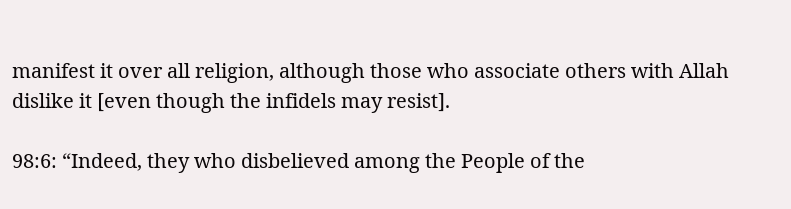manifest it over all religion, although those who associate others with Allah dislike it [even though the infidels may resist].

98:6: “Indeed, they who disbelieved among the People of the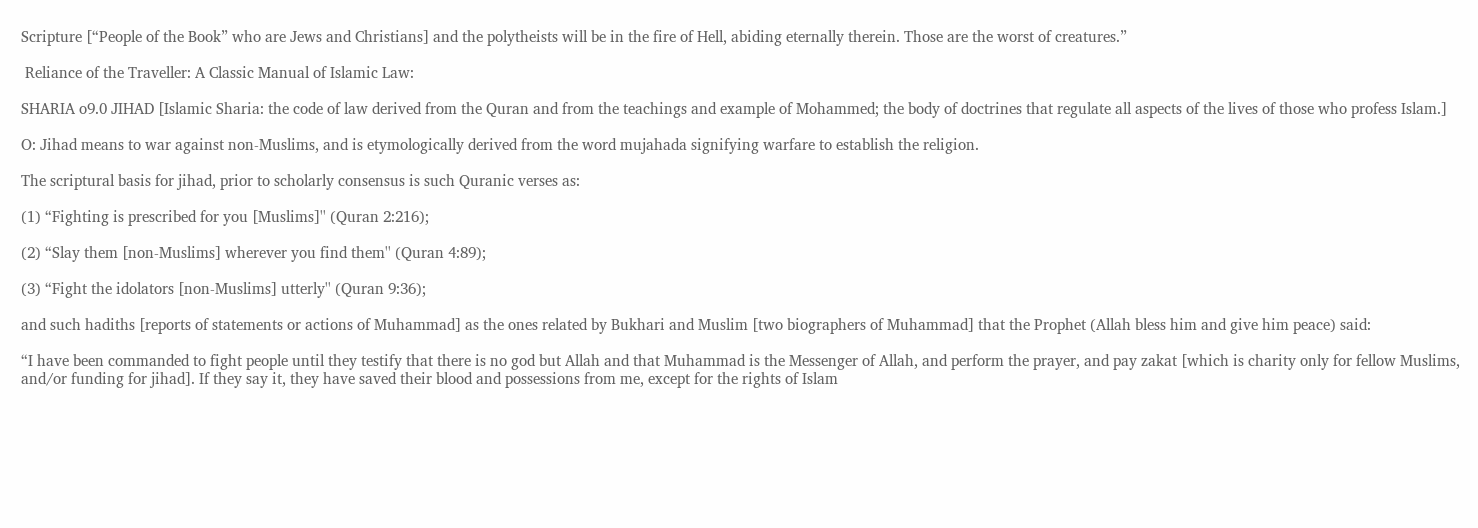Scripture [“People of the Book” who are Jews and Christians] and the polytheists will be in the fire of Hell, abiding eternally therein. Those are the worst of creatures.”

 Reliance of the Traveller: A Classic Manual of Islamic Law:

SHARIA o9.0 JIHAD [Islamic Sharia: the code of law derived from the Quran and from the teachings and example of Mohammed; the body of doctrines that regulate all aspects of the lives of those who profess Islam.]

O: Jihad means to war against non-Muslims, and is etymologically derived from the word mujahada signifying warfare to establish the religion.

The scriptural basis for jihad, prior to scholarly consensus is such Quranic verses as:

(1) “Fighting is prescribed for you [Muslims]'' (Quran 2:216);

(2) “Slay them [non-Muslims] wherever you find them'' (Quran 4:89);

(3) “Fight the idolators [non-Muslims] utterly'' (Quran 9:36);

and such hadiths [reports of statements or actions of Muhammad] as the ones related by Bukhari and Muslim [two biographers of Muhammad] that the Prophet (Allah bless him and give him peace) said:

“I have been commanded to fight people until they testify that there is no god but Allah and that Muhammad is the Messenger of Allah, and perform the prayer, and pay zakat [which is charity only for fellow Muslims, and/or funding for jihad]. If they say it, they have saved their blood and possessions from me, except for the rights of Islam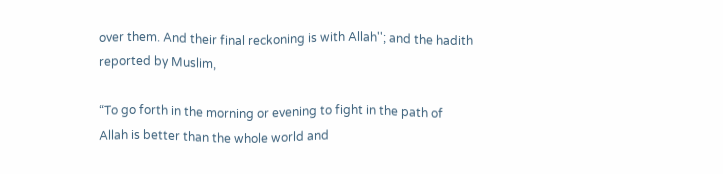over them. And their final reckoning is with Allah''; and the hadith reported by Muslim,

“To go forth in the morning or evening to fight in the path of Allah is better than the whole world and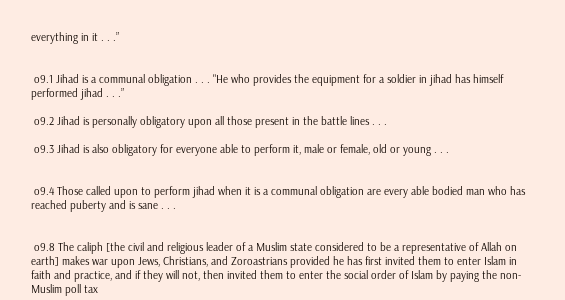everything in it . . .”


 o9.1 Jihad is a communal obligation . . . "He who provides the equipment for a soldier in jihad has himself performed jihad . . .”

 o9.2 Jihad is personally obligatory upon all those present in the battle lines . . .

 o9.3 Jihad is also obligatory for everyone able to perform it, male or female, old or young . . .


 o9.4 Those called upon to perform jihad when it is a communal obligation are every able bodied man who has reached puberty and is sane . . .


 o9.8 The caliph [the civil and religious leader of a Muslim state considered to be a representative of Allah on earth] makes war upon Jews, Christians, and Zoroastrians provided he has first invited them to enter Islam in faith and practice, and if they will not, then invited them to enter the social order of Islam by paying the non-Muslim poll tax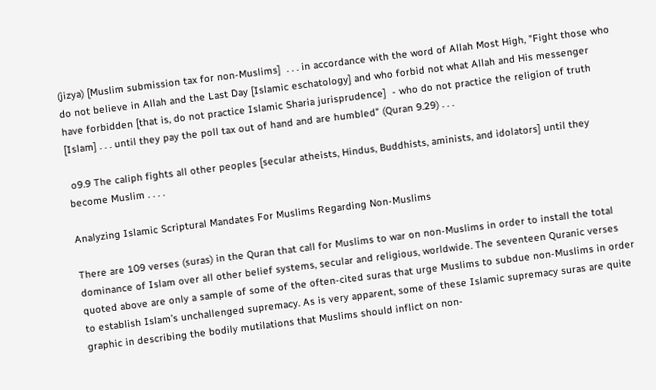(jizya) [Muslim submission tax for non-Muslims]  . . . in accordance with the word of Allah Most High, "Fight those who do not believe in Allah and the Last Day [Islamic eschatology] and who forbid not what Allah and His messenger have forbidden [that is, do not practice Islamic Sharia jurisprudence]  - who do not practice the religion of truth [Islam] . . . until they pay the poll tax out of hand and are humbled" (Quran 9.29) . . .

 o9.9 The caliph fights all other peoples [secular atheists, Hindus, Buddhists, aminists, and idolators] until they become Muslim . . . .

Analyzing Islamic Scriptural Mandates For Muslims Regarding Non-Muslims

There are 109 verses (suras) in the Quran that call for Muslims to war on non-Muslims in order to install the total dominance of Islam over all other belief systems, secular and religious, worldwide. The seventeen Quranic verses quoted above are only a sample of some of the often-cited suras that urge Muslims to subdue non-Muslims in order to establish Islam’s unchallenged supremacy. As is very apparent, some of these Islamic supremacy suras are quite graphic in describing the bodily mutilations that Muslims should inflict on non-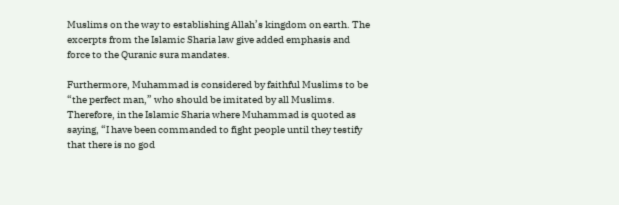Muslims on the way to establishing Allah’s kingdom on earth. The excerpts from the Islamic Sharia law give added emphasis and force to the Quranic sura mandates.

Furthermore, Muhammad is considered by faithful Muslims to be “the perfect man,” who should be imitated by all Muslims. Therefore, in the Islamic Sharia where Muhammad is quoted as saying, “I have been commanded to fight people until they testify that there is no god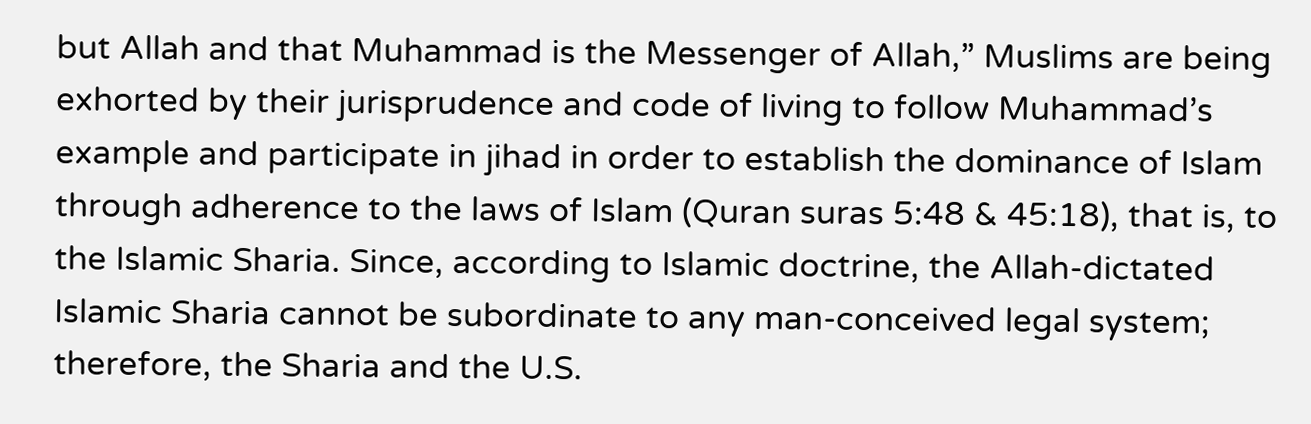but Allah and that Muhammad is the Messenger of Allah,” Muslims are being exhorted by their jurisprudence and code of living to follow Muhammad’s example and participate in jihad in order to establish the dominance of Islam through adherence to the laws of Islam (Quran suras 5:48 & 45:18), that is, to the Islamic Sharia. Since, according to Islamic doctrine, the Allah-dictated Islamic Sharia cannot be subordinate to any man-conceived legal system; therefore, the Sharia and the U.S.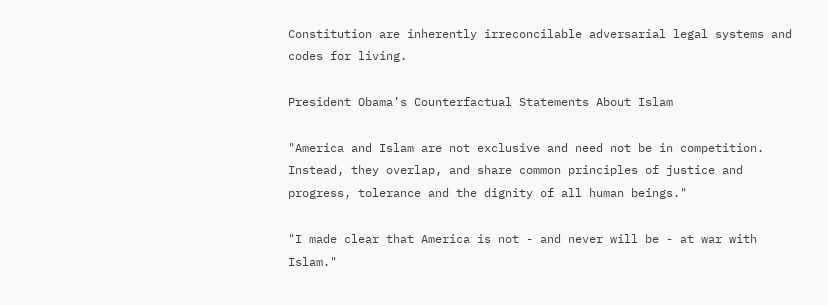Constitution are inherently irreconcilable adversarial legal systems and codes for living.

President Obama’s Counterfactual Statements About Islam

"America and Islam are not exclusive and need not be in competition. Instead, they overlap, and share common principles of justice and progress, tolerance and the dignity of all human beings."

"I made clear that America is not - and never will be - at war with Islam."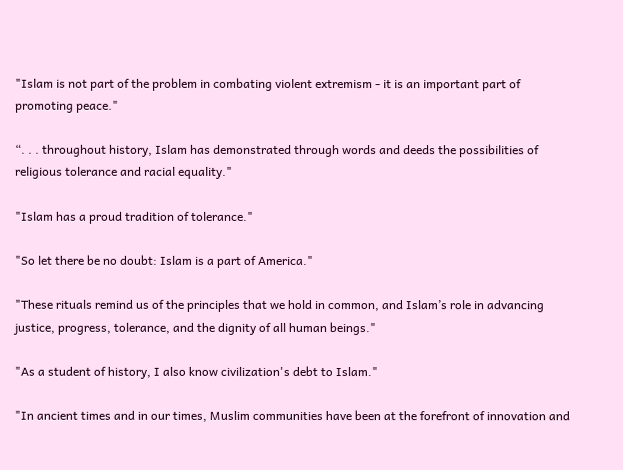"Islam is not part of the problem in combating violent extremism - it is an important part of promoting peace."

“. . . throughout history, Islam has demonstrated through words and deeds the possibilities of religious tolerance and racial equality."

"Islam has a proud tradition of tolerance."

"So let there be no doubt: Islam is a part of America."

"These rituals remind us of the principles that we hold in common, and Islam’s role in advancing justice, progress, tolerance, and the dignity of all human beings."

"As a student of history, I also know civilization's debt to Islam."

"In ancient times and in our times, Muslim communities have been at the forefront of innovation and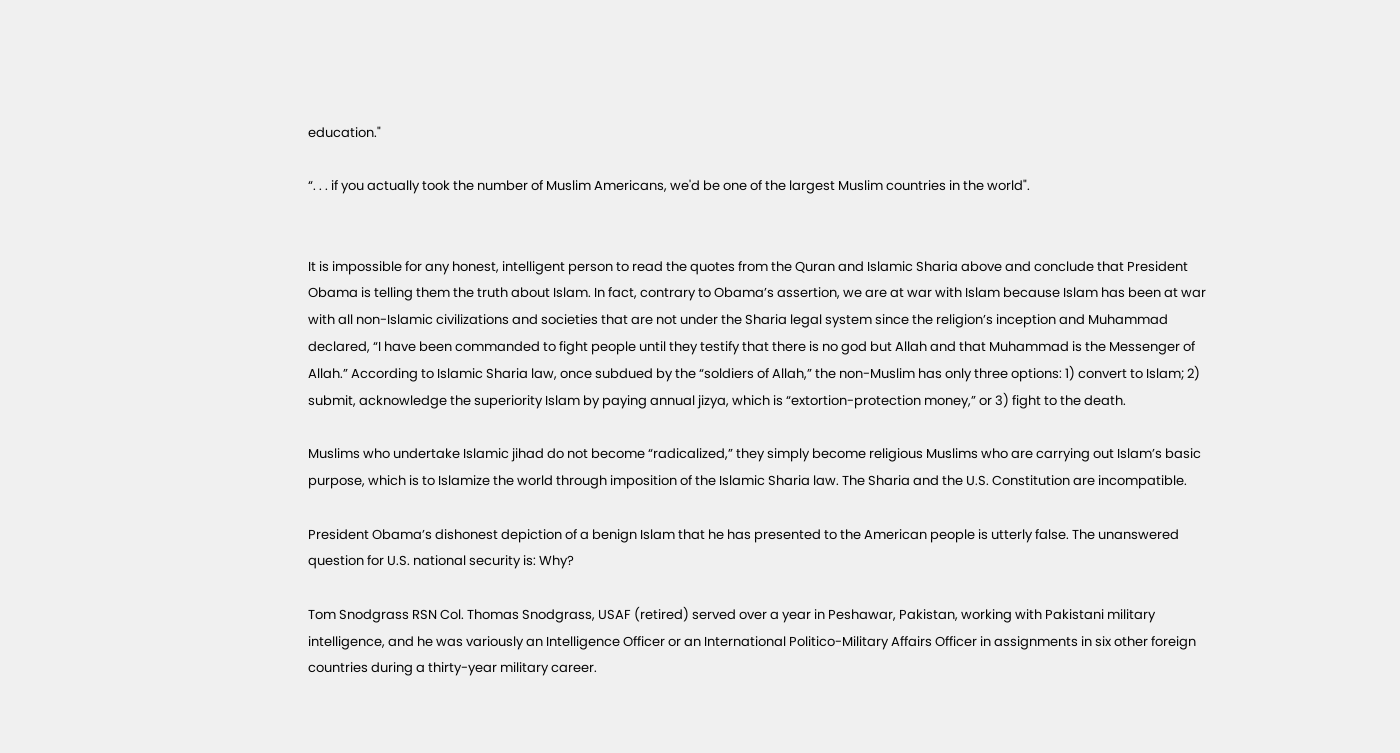education."

“. . . if you actually took the number of Muslim Americans, we'd be one of the largest Muslim countries in the world".


It is impossible for any honest, intelligent person to read the quotes from the Quran and Islamic Sharia above and conclude that President Obama is telling them the truth about Islam. In fact, contrary to Obama’s assertion, we are at war with Islam because Islam has been at war with all non-Islamic civilizations and societies that are not under the Sharia legal system since the religion’s inception and Muhammad declared, “I have been commanded to fight people until they testify that there is no god but Allah and that Muhammad is the Messenger of Allah.” According to Islamic Sharia law, once subdued by the “soldiers of Allah,” the non-Muslim has only three options: 1) convert to Islam; 2) submit, acknowledge the superiority Islam by paying annual jizya, which is “extortion-protection money,” or 3) fight to the death.

Muslims who undertake Islamic jihad do not become “radicalized,” they simply become religious Muslims who are carrying out Islam’s basic purpose, which is to Islamize the world through imposition of the Islamic Sharia law. The Sharia and the U.S. Constitution are incompatible.

President Obama’s dishonest depiction of a benign Islam that he has presented to the American people is utterly false. The unanswered question for U.S. national security is: Why?

Tom Snodgrass RSN Col. Thomas Snodgrass, USAF (retired) served over a year in Peshawar, Pakistan, working with Pakistani military intelligence, and he was variously an Intelligence Officer or an International Politico-Military Affairs Officer in assignments in six other foreign countries during a thirty-year military career.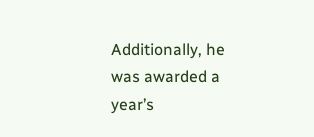Additionally, he was awarded a year’s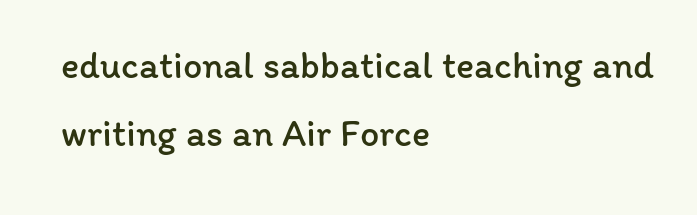educational sabbatical teaching and writing as an Air Force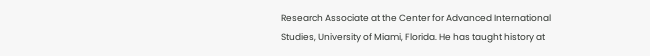Research Associate at the Center for Advanced International Studies, University of Miami, Florida. He has taught history at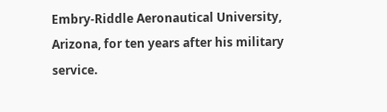Embry-Riddle Aeronautical University, Arizona, for ten years after his military service.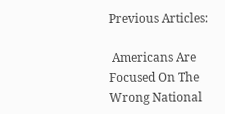Previous Articles:

 Americans Are Focused On The Wrong National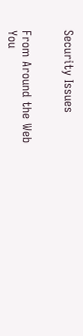Security Issues


From Around the Web
You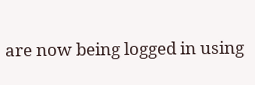are now being logged in using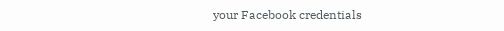your Facebook credentials